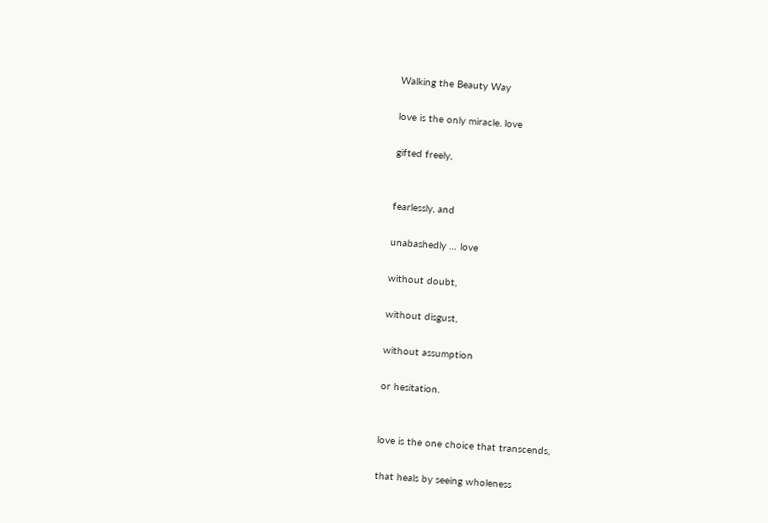Walking the Beauty Way

love is the only miracle. love

gifted freely,


fearlessly, and

unabashedly … love

without doubt,

without disgust,

without assumption

or hesitation.


love is the one choice that transcends,

that heals by seeing wholeness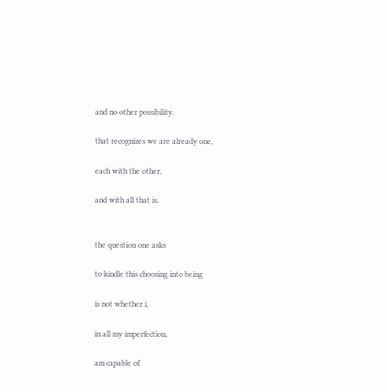and no other possibility.

that recognizes we are already one,

each with the other,

and with all that is.


the question one asks

to kindle this choosing into being

is not whether i,

in all my imperfection,

am capable of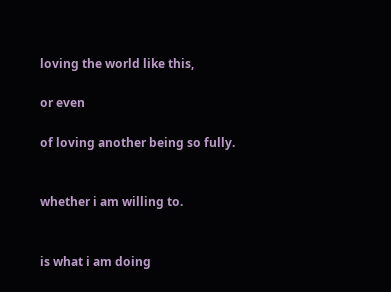loving the world like this,

or even

of loving another being so fully.


whether i am willing to.


is what i am doing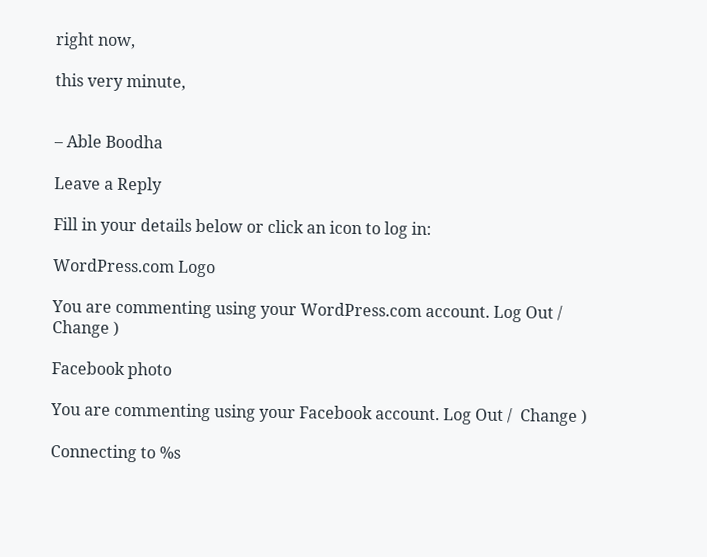right now,

this very minute,


– Able Boodha

Leave a Reply

Fill in your details below or click an icon to log in:

WordPress.com Logo

You are commenting using your WordPress.com account. Log Out /  Change )

Facebook photo

You are commenting using your Facebook account. Log Out /  Change )

Connecting to %s